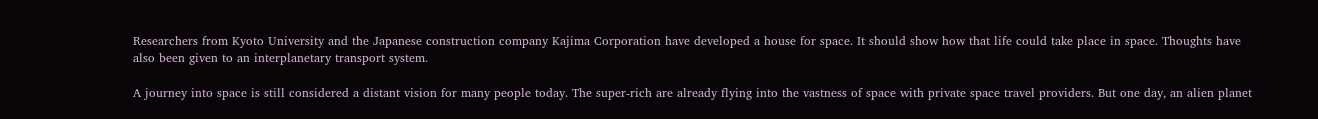Researchers from Kyoto University and the Japanese construction company Kajima Corporation have developed a house for space. It should show how that life could take place in space. Thoughts have also been given to an interplanetary transport system.

A journey into space is still considered a distant vision for many people today. The super-rich are already flying into the vastness of space with private space travel providers. But one day, an alien planet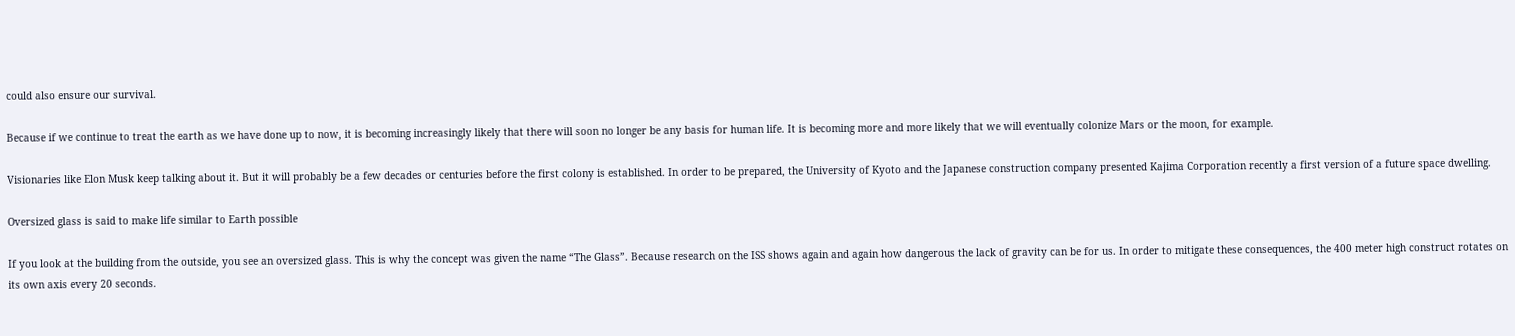could also ensure our survival.

Because if we continue to treat the earth as we have done up to now, it is becoming increasingly likely that there will soon no longer be any basis for human life. It is becoming more and more likely that we will eventually colonize Mars or the moon, for example.

Visionaries like Elon Musk keep talking about it. But it will probably be a few decades or centuries before the first colony is established. In order to be prepared, the University of Kyoto and the Japanese construction company presented Kajima Corporation recently a first version of a future space dwelling.

Oversized glass is said to make life similar to Earth possible

If you look at the building from the outside, you see an oversized glass. This is why the concept was given the name “The Glass”. Because research on the ISS shows again and again how dangerous the lack of gravity can be for us. In order to mitigate these consequences, the 400 meter high construct rotates on its own axis every 20 seconds.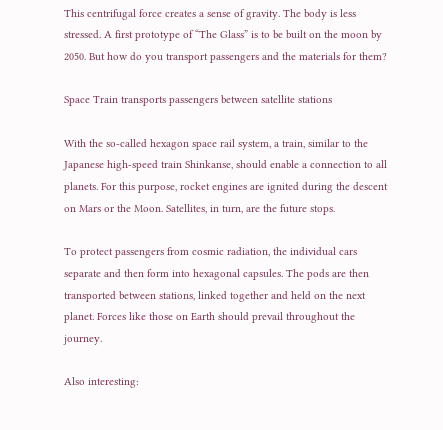This centrifugal force creates a sense of gravity. The body is less stressed. A first prototype of “The Glass” is to be built on the moon by 2050. But how do you transport passengers and the materials for them?

Space Train transports passengers between satellite stations

With the so-called hexagon space rail system, a train, similar to the Japanese high-speed train Shinkanse, should enable a connection to all planets. For this purpose, rocket engines are ignited during the descent on Mars or the Moon. Satellites, in turn, are the future stops.

To protect passengers from cosmic radiation, the individual cars separate and then form into hexagonal capsules. The pods are then transported between stations, linked together and held on the next planet. Forces like those on Earth should prevail throughout the journey.

Also interesting: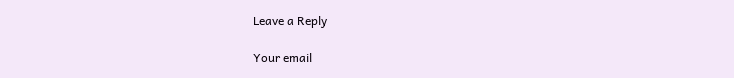Leave a Reply

Your email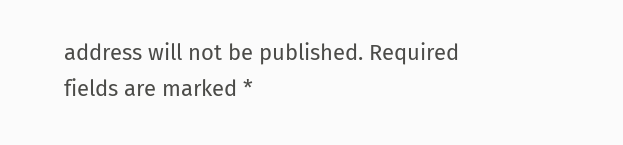address will not be published. Required fields are marked *